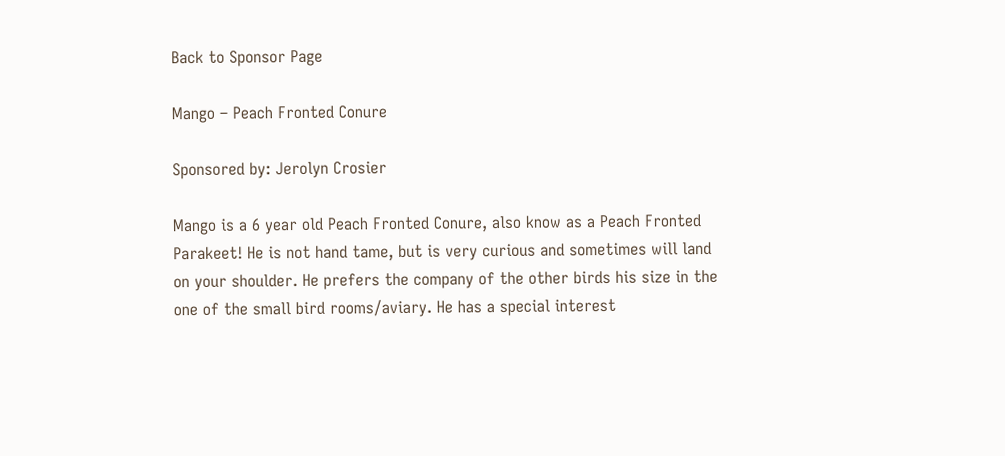Back to Sponsor Page

Mango – Peach Fronted Conure

Sponsored by: Jerolyn Crosier

Mango is a 6 year old Peach Fronted Conure, also know as a Peach Fronted Parakeet! He is not hand tame, but is very curious and sometimes will land on your shoulder. He prefers the company of the other birds his size in the one of the small bird rooms/aviary. He has a special interest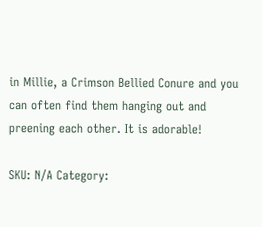in Millie, a Crimson Bellied Conure and you can often find them hanging out and preening each other. It is adorable!

SKU: N/A Category: